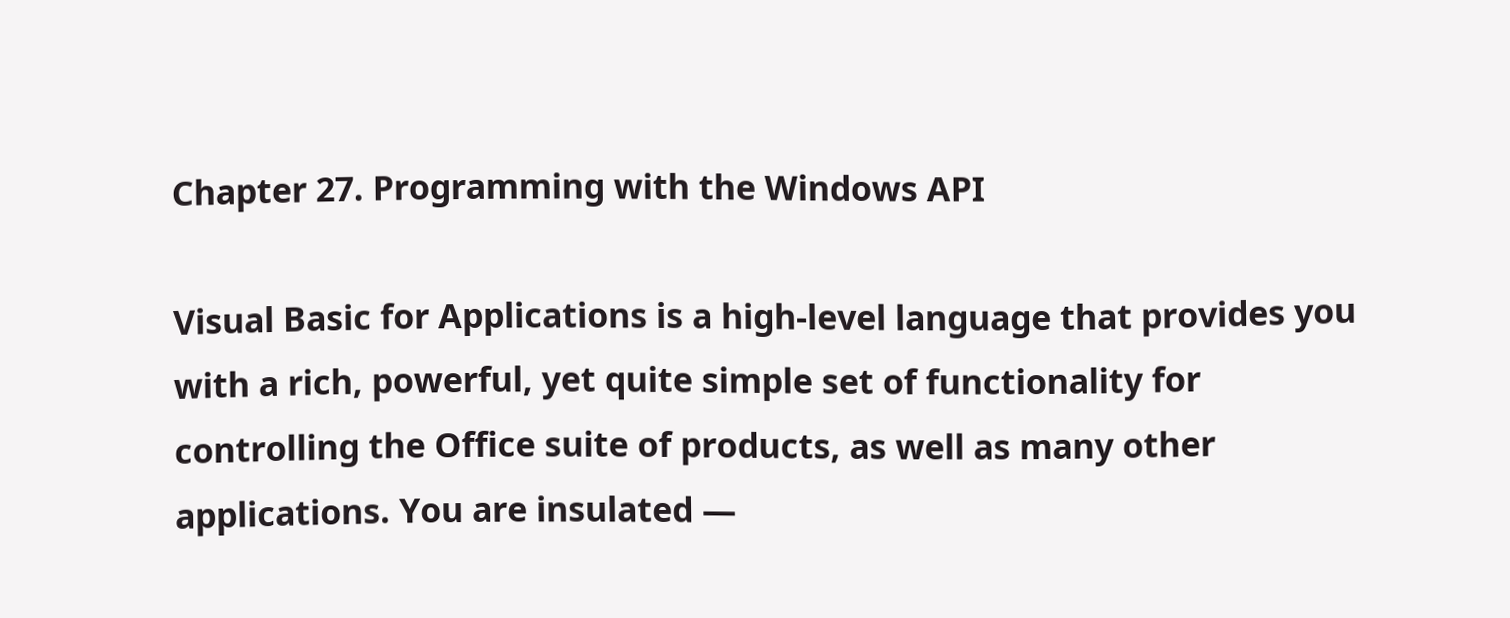Chapter 27. Programming with the Windows API

Visual Basic for Applications is a high-level language that provides you with a rich, powerful, yet quite simple set of functionality for controlling the Office suite of products, as well as many other applications. You are insulated —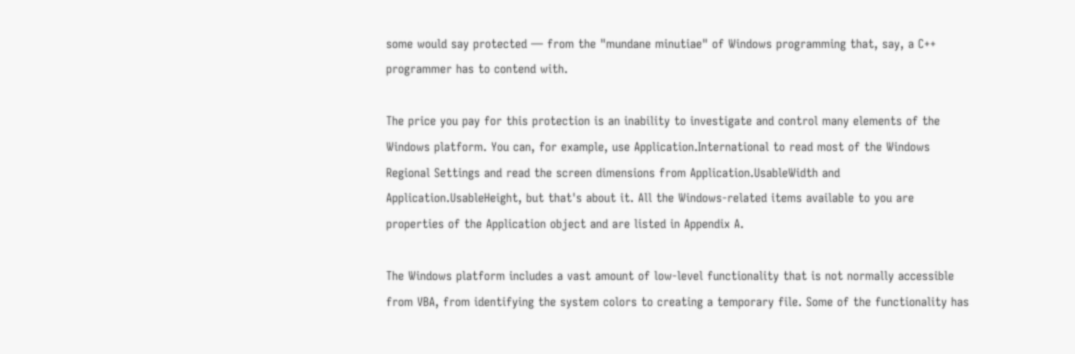some would say protected — from the "mundane minutiae" of Windows programming that, say, a C++ programmer has to contend with.

The price you pay for this protection is an inability to investigate and control many elements of the Windows platform. You can, for example, use Application.International to read most of the Windows Regional Settings and read the screen dimensions from Application.UsableWidth and Application.UsableHeight, but that's about it. All the Windows-related items available to you are properties of the Application object and are listed in Appendix A.

The Windows platform includes a vast amount of low-level functionality that is not normally accessible from VBA, from identifying the system colors to creating a temporary file. Some of the functionality has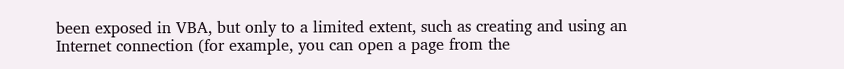been exposed in VBA, but only to a limited extent, such as creating and using an Internet connection (for example, you can open a page from the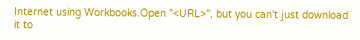Internet using Workbooks.Open "<URL>", but you can't just download it to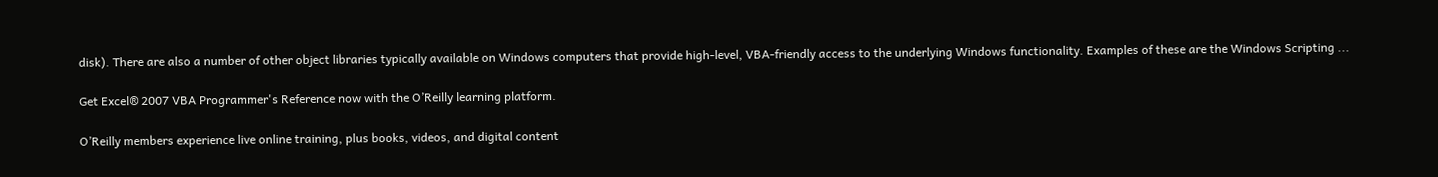disk). There are also a number of other object libraries typically available on Windows computers that provide high-level, VBA-friendly access to the underlying Windows functionality. Examples of these are the Windows Scripting ...

Get Excel® 2007 VBA Programmer's Reference now with the O’Reilly learning platform.

O’Reilly members experience live online training, plus books, videos, and digital content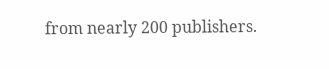from nearly 200 publishers.